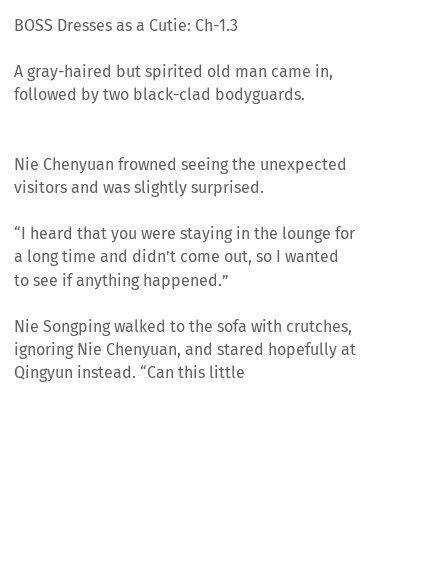BOSS Dresses as a Cutie: Ch-1.3

A gray-haired but spirited old man came in, followed by two black-clad bodyguards.


Nie Chenyuan frowned seeing the unexpected visitors and was slightly surprised.

“I heard that you were staying in the lounge for a long time and didn’t come out, so I wanted to see if anything happened.”

Nie Songping walked to the sofa with crutches, ignoring Nie Chenyuan, and stared hopefully at Qingyun instead. “Can this little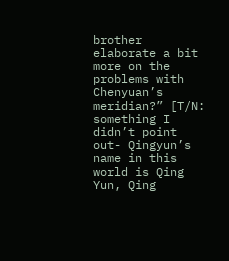brother elaborate a bit more on the problems with Chenyuan’s meridian?” [T/N: something I didn’t point out- Qingyun’s name in this world is Qing Yun, Qing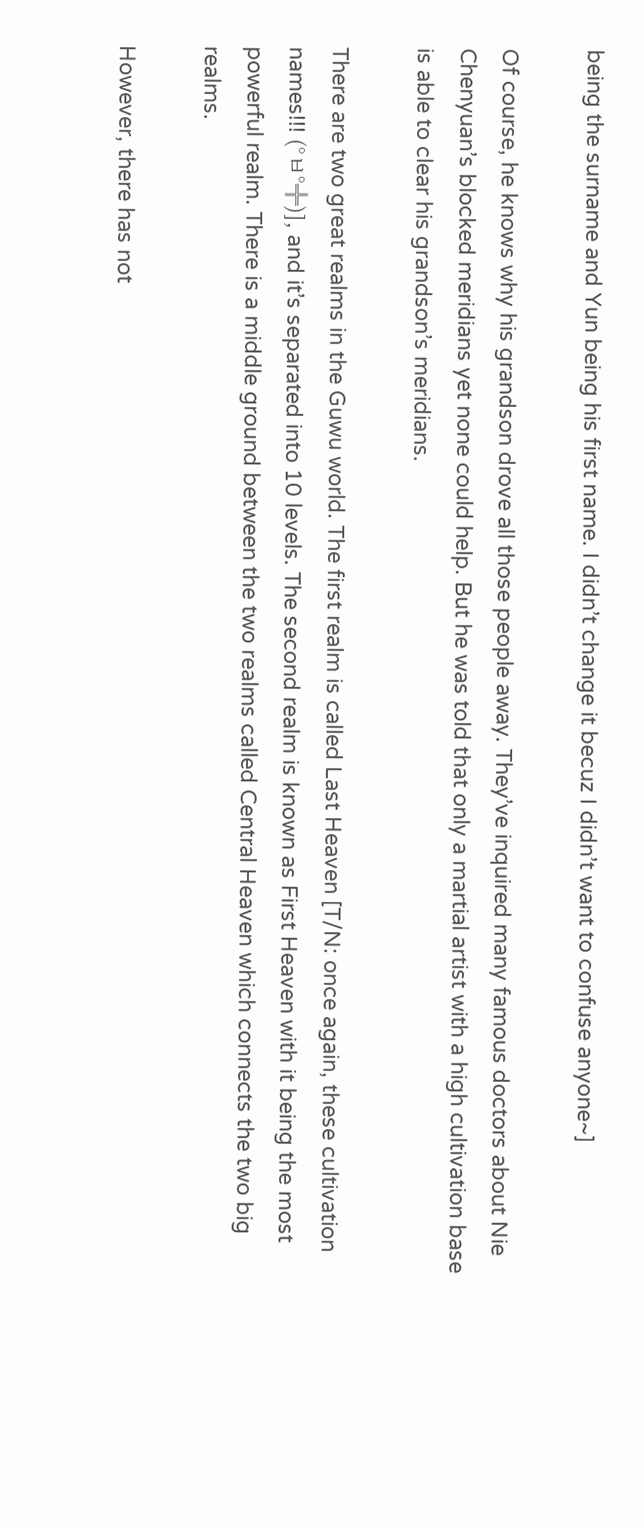being the surname and Yun being his first name. I didn’t change it becuz I didn’t want to confuse anyone~]

Of course, he knows why his grandson drove all those people away. They’ve inquired many famous doctors about Nie Chenyuan’s blocked meridians yet none could help. But he was told that only a martial artist with a high cultivation base is able to clear his grandson’s meridians.

There are two great realms in the Guwu world. The first realm is called Last Heaven [T/N: once again, these cultivation names!!! (°ㅂ°╬)], and it’s separated into 10 levels. The second realm is known as First Heaven with it being the most powerful realm. There is a middle ground between the two realms called Central Heaven which connects the two big realms.

However, there has not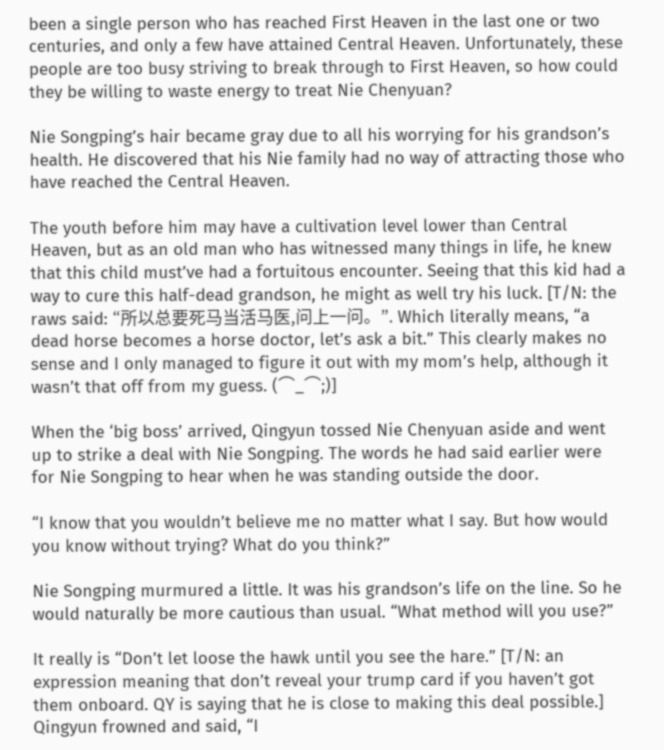been a single person who has reached First Heaven in the last one or two centuries, and only a few have attained Central Heaven. Unfortunately, these people are too busy striving to break through to First Heaven, so how could they be willing to waste energy to treat Nie Chenyuan?

Nie Songping’s hair became gray due to all his worrying for his grandson’s health. He discovered that his Nie family had no way of attracting those who have reached the Central Heaven.

The youth before him may have a cultivation level lower than Central Heaven, but as an old man who has witnessed many things in life, he knew that this child must’ve had a fortuitous encounter. Seeing that this kid had a way to cure this half-dead grandson, he might as well try his luck. [T/N: the raws said: “所以总要死马当活马医,问上一问。”. Which literally means, “a dead horse becomes a horse doctor, let’s ask a bit.” This clearly makes no sense and I only managed to figure it out with my mom’s help, although it wasn’t that off from my guess. (⌒_⌒;)]

When the ‘big boss’ arrived, Qingyun tossed Nie Chenyuan aside and went up to strike a deal with Nie Songping. The words he had said earlier were for Nie Songping to hear when he was standing outside the door.

“I know that you wouldn’t believe me no matter what I say. But how would you know without trying? What do you think?”

Nie Songping murmured a little. It was his grandson’s life on the line. So he would naturally be more cautious than usual. “What method will you use?”

It really is “Don’t let loose the hawk until you see the hare.” [T/N: an expression meaning that don’t reveal your trump card if you haven’t got them onboard. QY is saying that he is close to making this deal possible.] Qingyun frowned and said, “I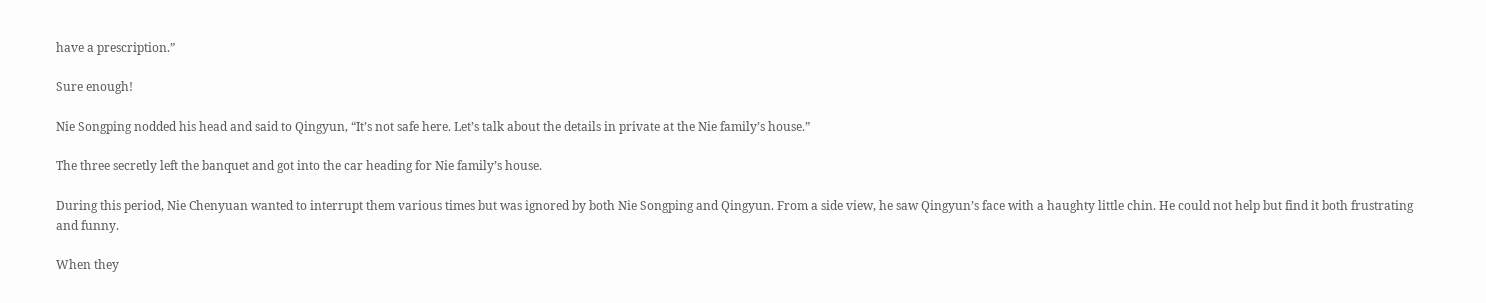have a prescription.”

Sure enough!

Nie Songping nodded his head and said to Qingyun, “It’s not safe here. Let’s talk about the details in private at the Nie family’s house.”

The three secretly left the banquet and got into the car heading for Nie family’s house.

During this period, Nie Chenyuan wanted to interrupt them various times but was ignored by both Nie Songping and Qingyun. From a side view, he saw Qingyun’s face with a haughty little chin. He could not help but find it both frustrating and funny.

When they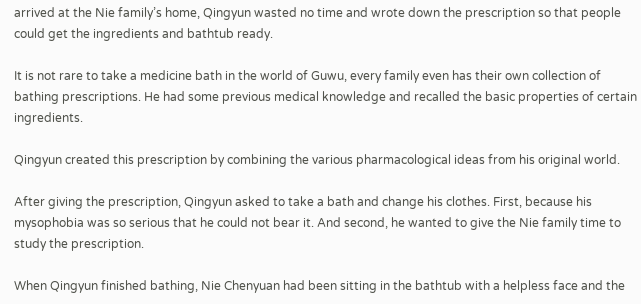arrived at the Nie family’s home, Qingyun wasted no time and wrote down the prescription so that people could get the ingredients and bathtub ready.

It is not rare to take a medicine bath in the world of Guwu, every family even has their own collection of bathing prescriptions. He had some previous medical knowledge and recalled the basic properties of certain ingredients.

Qingyun created this prescription by combining the various pharmacological ideas from his original world.

After giving the prescription, Qingyun asked to take a bath and change his clothes. First, because his mysophobia was so serious that he could not bear it. And second, he wanted to give the Nie family time to study the prescription.

When Qingyun finished bathing, Nie Chenyuan had been sitting in the bathtub with a helpless face and the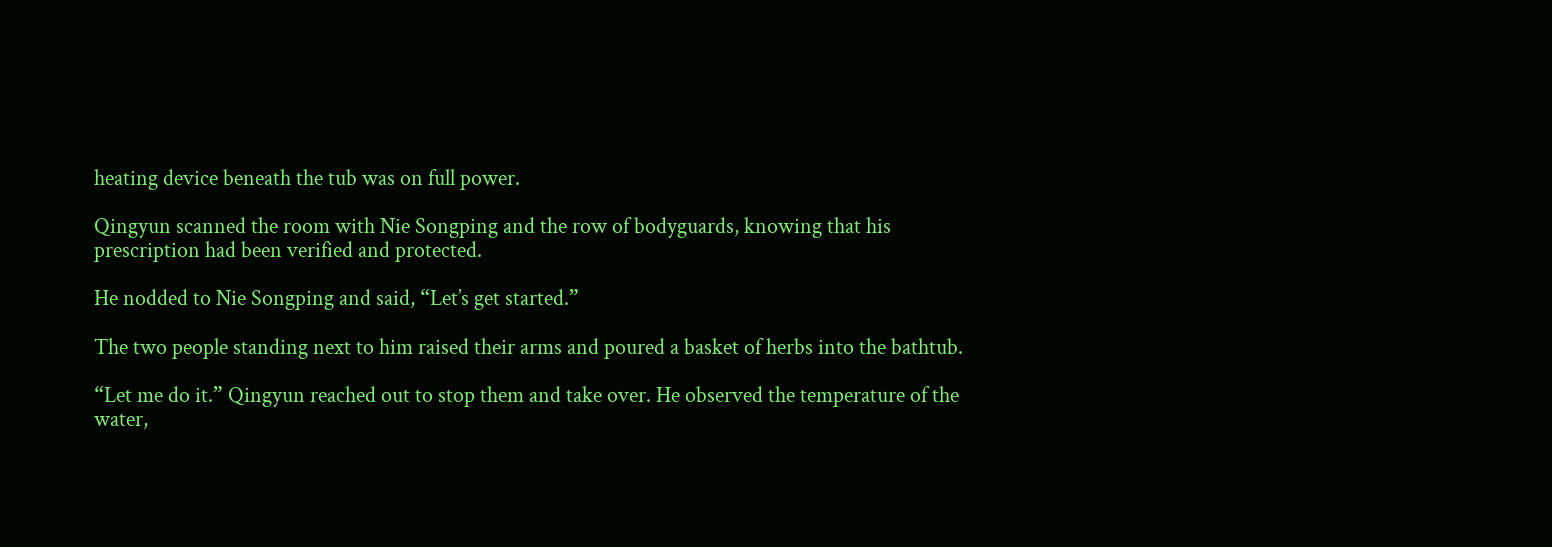heating device beneath the tub was on full power.

Qingyun scanned the room with Nie Songping and the row of bodyguards, knowing that his prescription had been verified and protected.

He nodded to Nie Songping and said, “Let’s get started.”

The two people standing next to him raised their arms and poured a basket of herbs into the bathtub.

“Let me do it.” Qingyun reached out to stop them and take over. He observed the temperature of the water,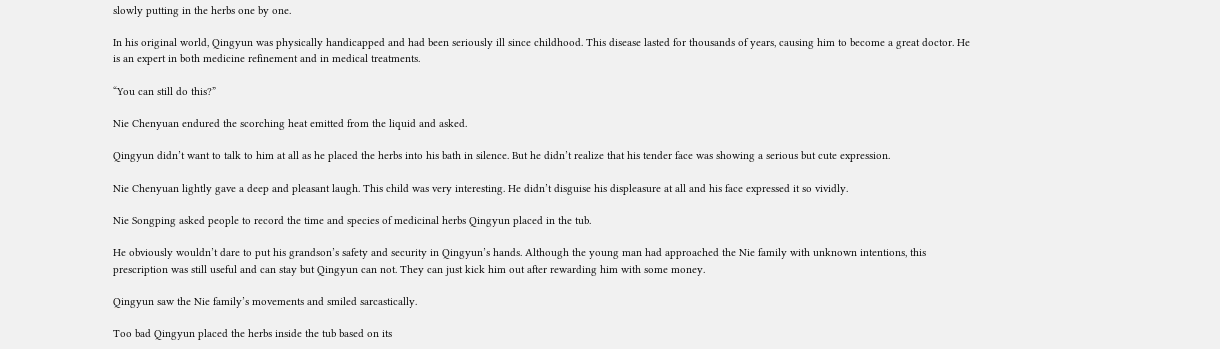slowly putting in the herbs one by one.

In his original world, Qingyun was physically handicapped and had been seriously ill since childhood. This disease lasted for thousands of years, causing him to become a great doctor. He is an expert in both medicine refinement and in medical treatments.

“You can still do this?”

Nie Chenyuan endured the scorching heat emitted from the liquid and asked.

Qingyun didn’t want to talk to him at all as he placed the herbs into his bath in silence. But he didn’t realize that his tender face was showing a serious but cute expression.

Nie Chenyuan lightly gave a deep and pleasant laugh. This child was very interesting. He didn’t disguise his displeasure at all and his face expressed it so vividly.

Nie Songping asked people to record the time and species of medicinal herbs Qingyun placed in the tub.

He obviously wouldn’t dare to put his grandson’s safety and security in Qingyun’s hands. Although the young man had approached the Nie family with unknown intentions, this prescription was still useful and can stay but Qingyun can not. They can just kick him out after rewarding him with some money.

Qingyun saw the Nie family’s movements and smiled sarcastically.

Too bad Qingyun placed the herbs inside the tub based on its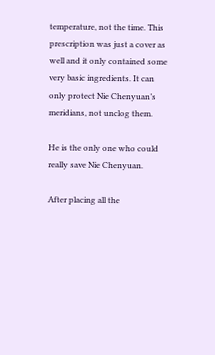temperature, not the time. This prescription was just a cover as well and it only contained some very basic ingredients. It can only protect Nie Chenyuan’s meridians, not unclog them.

He is the only one who could really save Nie Chenyuan.

After placing all the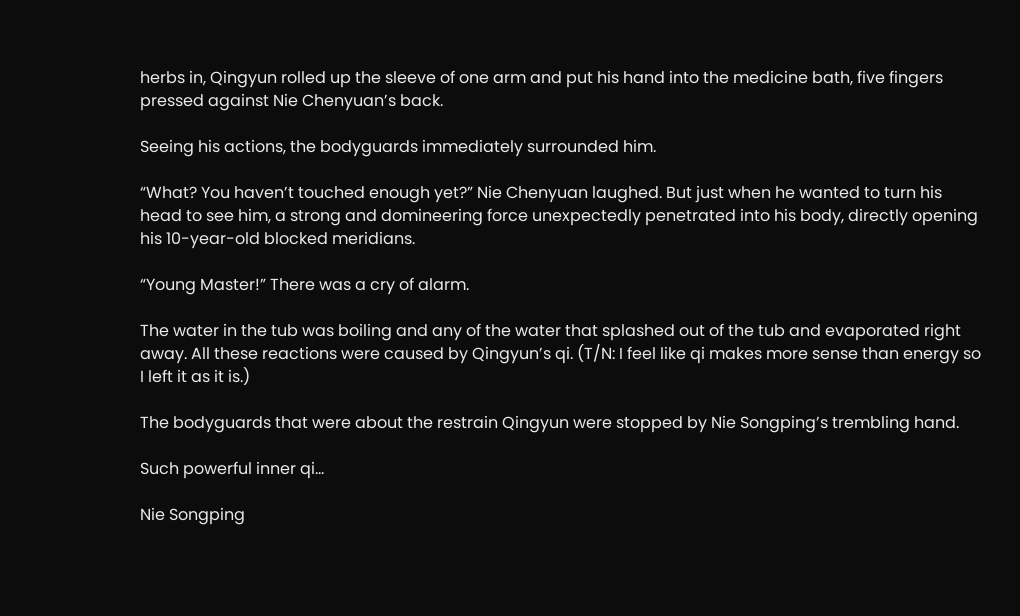herbs in, Qingyun rolled up the sleeve of one arm and put his hand into the medicine bath, five fingers pressed against Nie Chenyuan’s back.

Seeing his actions, the bodyguards immediately surrounded him.

“What? You haven’t touched enough yet?” Nie Chenyuan laughed. But just when he wanted to turn his head to see him, a strong and domineering force unexpectedly penetrated into his body, directly opening his 10-year-old blocked meridians.

“Young Master!” There was a cry of alarm.

The water in the tub was boiling and any of the water that splashed out of the tub and evaporated right away. All these reactions were caused by Qingyun’s qi. (T/N: I feel like qi makes more sense than energy so I left it as it is.)

The bodyguards that were about the restrain Qingyun were stopped by Nie Songping’s trembling hand.

Such powerful inner qi…

Nie Songping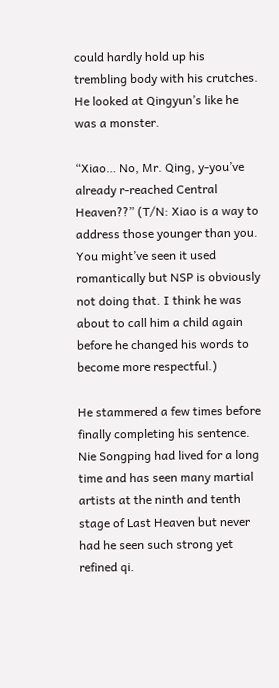could hardly hold up his trembling body with his crutches. He looked at Qingyun’s like he was a monster.

“Xiao… No, Mr. Qing, y-you’ve already r-reached Central Heaven??” (T/N: Xiao is a way to address those younger than you. You might’ve seen it used romantically but NSP is obviously not doing that. I think he was about to call him a child again before he changed his words to become more respectful.)

He stammered a few times before finally completing his sentence. Nie Songping had lived for a long time and has seen many martial artists at the ninth and tenth stage of Last Heaven but never had he seen such strong yet refined qi.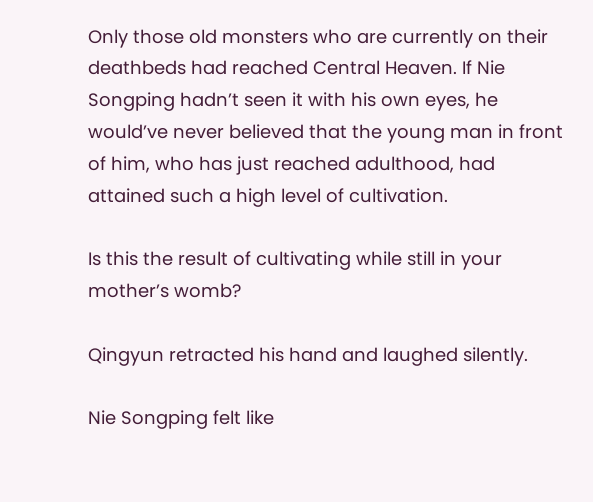Only those old monsters who are currently on their deathbeds had reached Central Heaven. If Nie Songping hadn’t seen it with his own eyes, he would’ve never believed that the young man in front of him, who has just reached adulthood, had attained such a high level of cultivation.

Is this the result of cultivating while still in your mother’s womb?

Qingyun retracted his hand and laughed silently.

Nie Songping felt like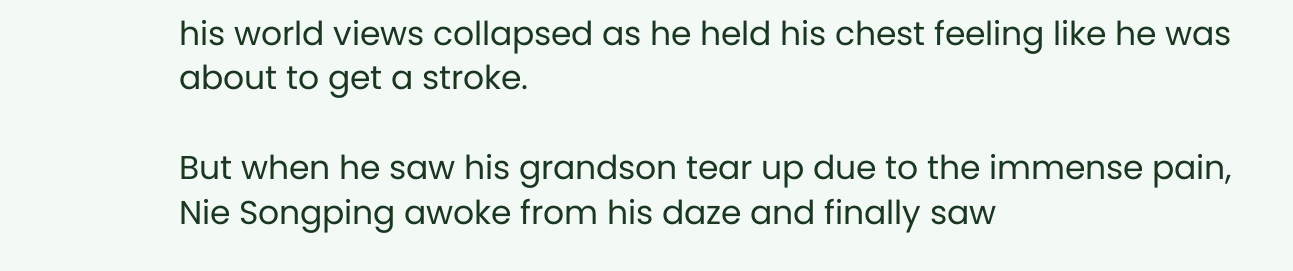his world views collapsed as he held his chest feeling like he was about to get a stroke.

But when he saw his grandson tear up due to the immense pain, Nie Songping awoke from his daze and finally saw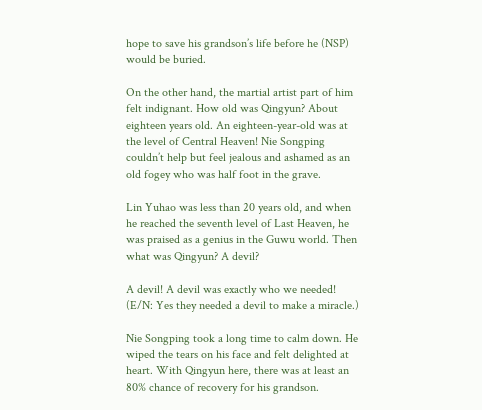hope to save his grandson’s life before he (NSP) would be buried.

On the other hand, the martial artist part of him felt indignant. How old was Qingyun? About eighteen years old. An eighteen-year-old was at the level of Central Heaven! Nie Songping couldn’t help but feel jealous and ashamed as an old fogey who was half foot in the grave.

Lin Yuhao was less than 20 years old, and when he reached the seventh level of Last Heaven, he was praised as a genius in the Guwu world. Then what was Qingyun? A devil?

A devil! A devil was exactly who we needed! (E/N: Yes they needed a devil to make a miracle.)

Nie Songping took a long time to calm down. He wiped the tears on his face and felt delighted at heart. With Qingyun here, there was at least an 80% chance of recovery for his grandson.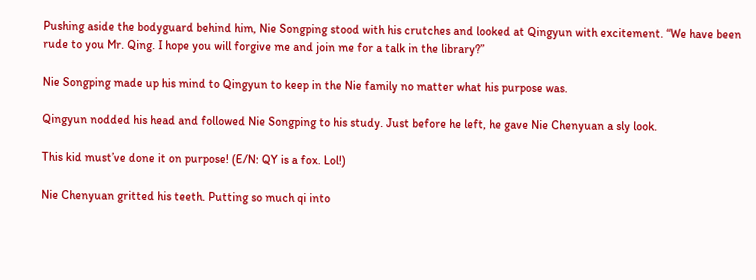Pushing aside the bodyguard behind him, Nie Songping stood with his crutches and looked at Qingyun with excitement. “We have been rude to you Mr. Qing. I hope you will forgive me and join me for a talk in the library?”

Nie Songping made up his mind to Qingyun to keep in the Nie family no matter what his purpose was.

Qingyun nodded his head and followed Nie Songping to his study. Just before he left, he gave Nie Chenyuan a sly look.

This kid must’ve done it on purpose! (E/N: QY is a fox. Lol!)

Nie Chenyuan gritted his teeth. Putting so much qi into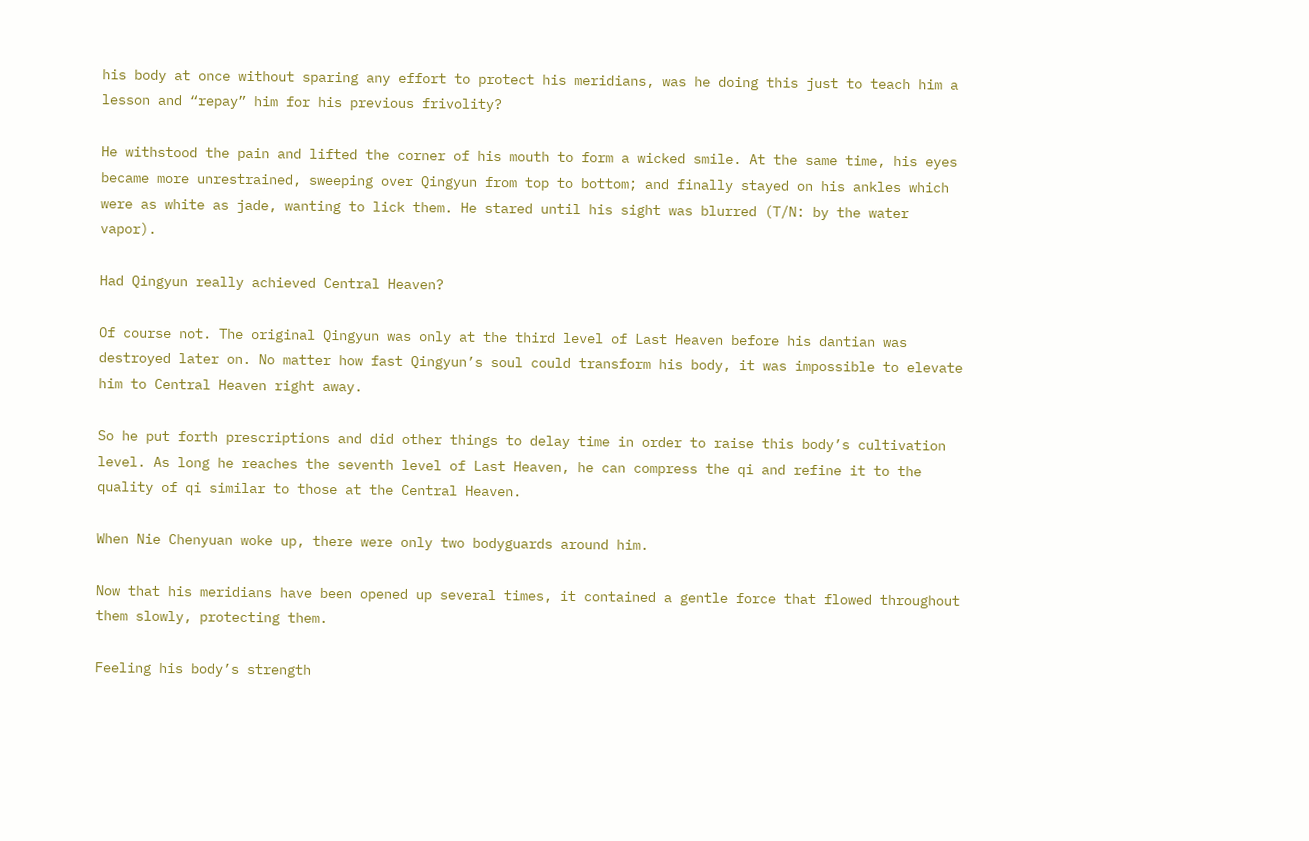his body at once without sparing any effort to protect his meridians, was he doing this just to teach him a lesson and “repay” him for his previous frivolity?

He withstood the pain and lifted the corner of his mouth to form a wicked smile. At the same time, his eyes became more unrestrained, sweeping over Qingyun from top to bottom; and finally stayed on his ankles which were as white as jade, wanting to lick them. He stared until his sight was blurred (T/N: by the water vapor).

Had Qingyun really achieved Central Heaven?

Of course not. The original Qingyun was only at the third level of Last Heaven before his dantian was destroyed later on. No matter how fast Qingyun’s soul could transform his body, it was impossible to elevate him to Central Heaven right away.

So he put forth prescriptions and did other things to delay time in order to raise this body’s cultivation level. As long he reaches the seventh level of Last Heaven, he can compress the qi and refine it to the quality of qi similar to those at the Central Heaven.

When Nie Chenyuan woke up, there were only two bodyguards around him.

Now that his meridians have been opened up several times, it contained a gentle force that flowed throughout them slowly, protecting them.

Feeling his body’s strength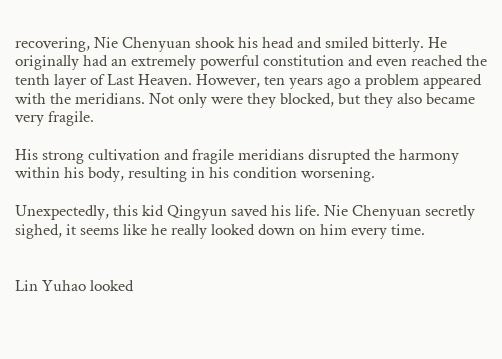recovering, Nie Chenyuan shook his head and smiled bitterly. He originally had an extremely powerful constitution and even reached the tenth layer of Last Heaven. However, ten years ago a problem appeared with the meridians. Not only were they blocked, but they also became very fragile.

His strong cultivation and fragile meridians disrupted the harmony within his body, resulting in his condition worsening.

Unexpectedly, this kid Qingyun saved his life. Nie Chenyuan secretly sighed, it seems like he really looked down on him every time.


Lin Yuhao looked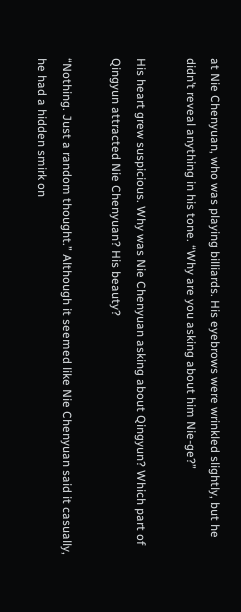at Nie Chenyuan, who was playing billiards. His eyebrows were wrinkled slightly, but he didn’t reveal anything in his tone. “Why are you asking about him Nie-ge?”

His heart grew suspicious. Why was Nie Chenyuan asking about Qingyun? Which part of Qingyun attracted Nie Chenyuan? His beauty?

“Nothing. Just a random thought.” Although it seemed like Nie Chenyuan said it casually, he had a hidden smirk on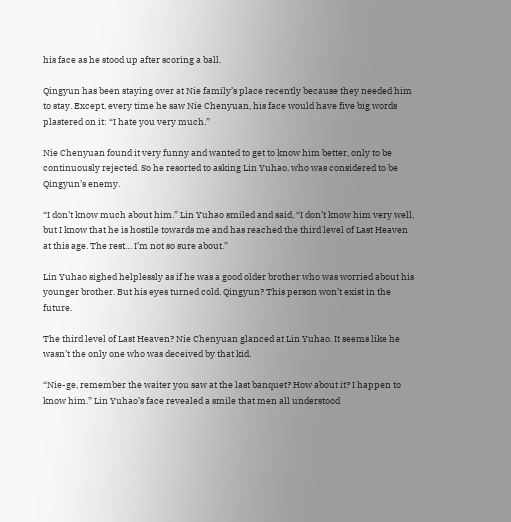his face as he stood up after scoring a ball.

Qingyun has been staying over at Nie family’s place recently because they needed him to stay. Except, every time he saw Nie Chenyuan, his face would have five big words plastered on it: “I hate you very much.”

Nie Chenyuan found it very funny and wanted to get to know him better, only to be continuously rejected. So he resorted to asking Lin Yuhao, who was considered to be Qingyun’s enemy.

“I don’t know much about him.” Lin Yuhao smiled and said, “I don’t know him very well, but I know that he is hostile towards me and has reached the third level of Last Heaven at this age. The rest… I’m not so sure about.”

Lin Yuhao sighed helplessly as if he was a good older brother who was worried about his younger brother. But his eyes turned cold. Qingyun? This person won’t exist in the future.

The third level of Last Heaven? Nie Chenyuan glanced at Lin Yuhao. It seems like he wasn’t the only one who was deceived by that kid.

“Nie-ge, remember the waiter you saw at the last banquet? How about it? I happen to know him.” Lin Yuhao’s face revealed a smile that men all understood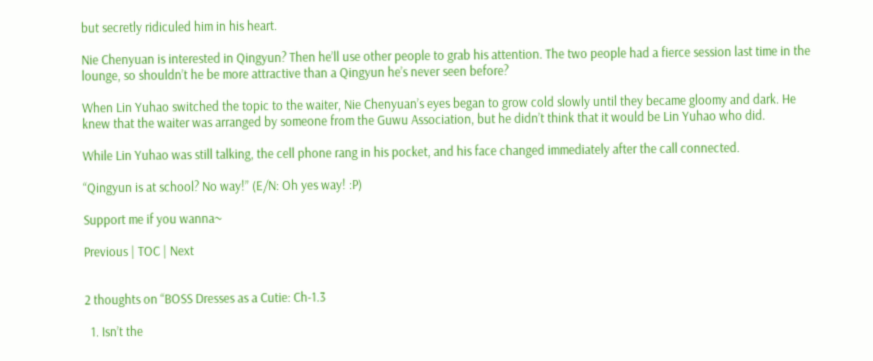but secretly ridiculed him in his heart.

Nie Chenyuan is interested in Qingyun? Then he’ll use other people to grab his attention. The two people had a fierce session last time in the lounge, so shouldn’t he be more attractive than a Qingyun he’s never seen before?

When Lin Yuhao switched the topic to the waiter, Nie Chenyuan’s eyes began to grow cold slowly until they became gloomy and dark. He knew that the waiter was arranged by someone from the Guwu Association, but he didn’t think that it would be Lin Yuhao who did.

While Lin Yuhao was still talking, the cell phone rang in his pocket, and his face changed immediately after the call connected.

“Qingyun is at school? No way!” (E/N: Oh yes way! :P)

Support me if you wanna~

Previous | TOC | Next


2 thoughts on “BOSS Dresses as a Cutie: Ch-1.3

  1. Isn’t the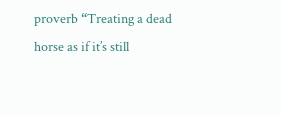proverb “Treating a dead horse as if it’s still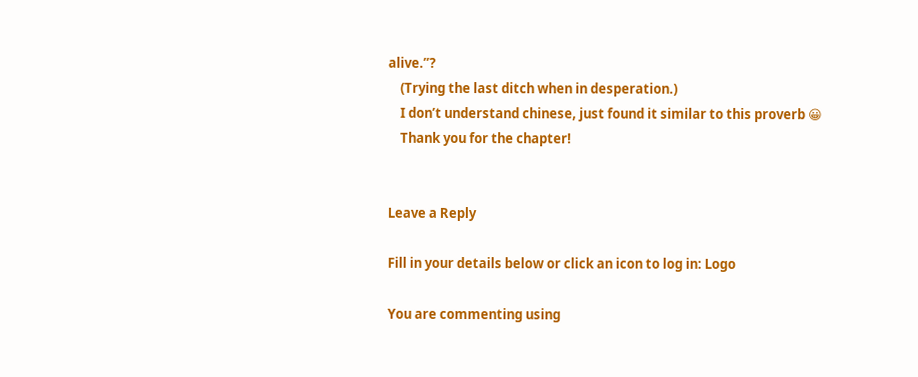alive.”?
    (Trying the last ditch when in desperation.)
    I don’t understand chinese, just found it similar to this proverb 😀
    Thank you for the chapter!


Leave a Reply

Fill in your details below or click an icon to log in: Logo

You are commenting using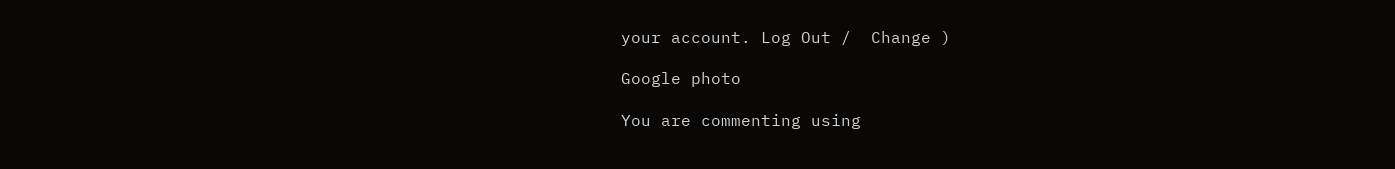your account. Log Out /  Change )

Google photo

You are commenting using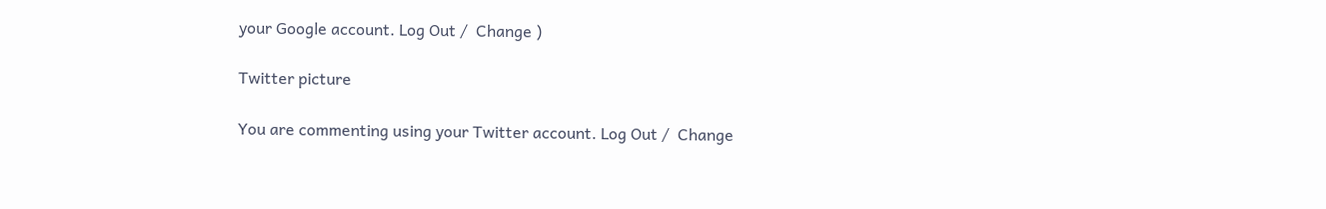your Google account. Log Out /  Change )

Twitter picture

You are commenting using your Twitter account. Log Out /  Change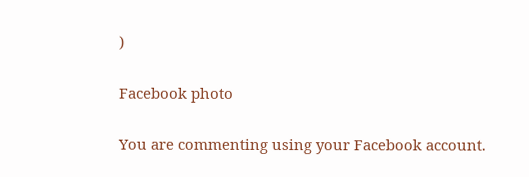)

Facebook photo

You are commenting using your Facebook account.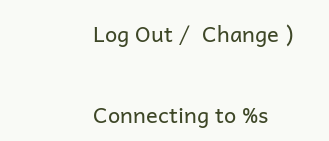Log Out /  Change )

Connecting to %s